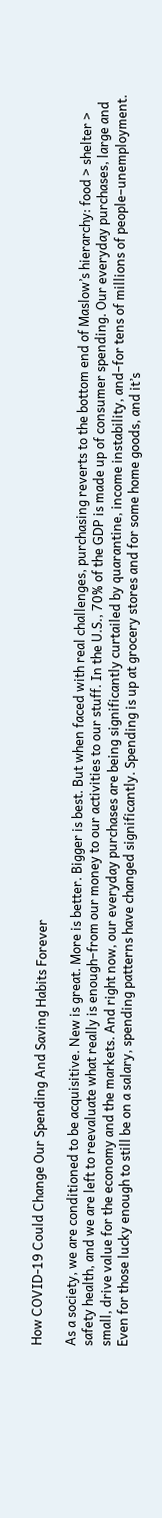How COVID-19 Could Change Our Spending And Saving Habits Forever

As a society, we are conditioned to be acquisitive. New is great. More is better. Bigger is best. But when faced with real challenges, purchasing reverts to the bottom end of Maslow’s hierarchy: food > shelter > safety health, and we are left to reevaluate what really is enough–from our money to our activities to our stuff. In the U.S., 70% of the GDP is made up of consumer spending. Our everyday purchases, large and small, drive value for the economy and the markets. And right now, our everyday purchases are being significantly curtailed by quarantine, income instability, and–for tens of millions of people–unemployment. Even for those lucky enough to still be on a salary, spending patterns have changed significantly. Spending is up at grocery stores and for some home goods, and it’s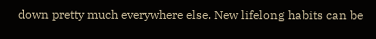down pretty much everywhere else. New lifelong habits can be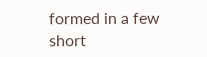formed in a few short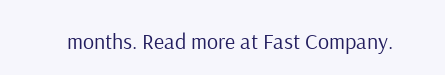months. Read more at Fast Company.